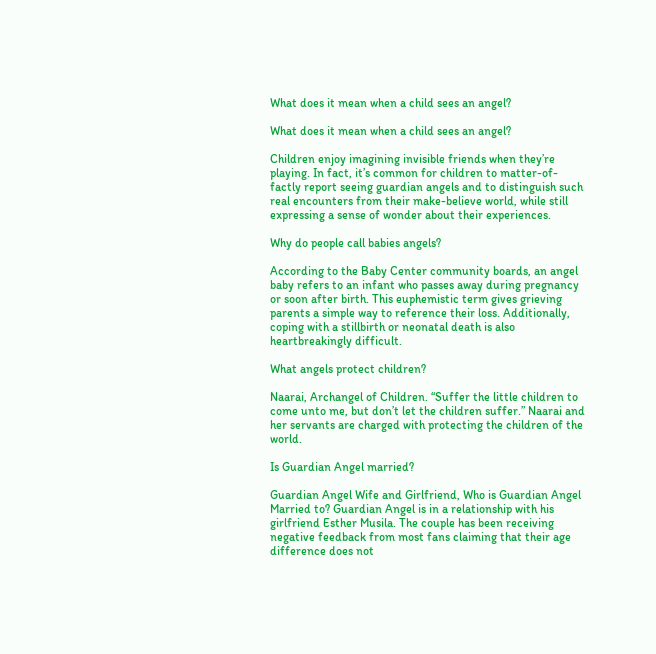What does it mean when a child sees an angel?

What does it mean when a child sees an angel?

Children enjoy imagining invisible friends when they’re playing. In fact, it’s common for children to matter-of-factly report seeing guardian angels and to distinguish such real encounters from their make-believe world, while still expressing a sense of wonder about their experiences.

Why do people call babies angels?

According to the Baby Center community boards, an angel baby refers to an infant who passes away during pregnancy or soon after birth. This euphemistic term gives grieving parents a simple way to reference their loss. Additionally, coping with a stillbirth or neonatal death is also heartbreakingly difficult.

What angels protect children?

Naarai, Archangel of Children. “Suffer the little children to come unto me, but don’t let the children suffer.” Naarai and her servants are charged with protecting the children of the world.

Is Guardian Angel married?

Guardian Angel Wife and Girlfriend, Who is Guardian Angel Married to? Guardian Angel is in a relationship with his girlfriend Esther Musila. The couple has been receiving negative feedback from most fans claiming that their age difference does not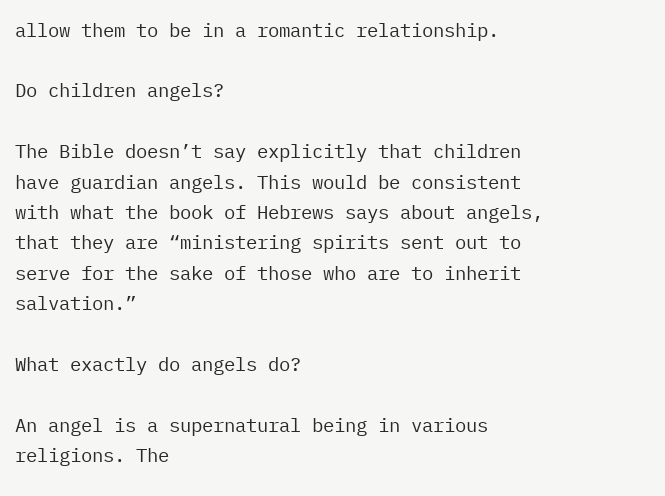allow them to be in a romantic relationship.

Do children angels?

The Bible doesn’t say explicitly that children have guardian angels. This would be consistent with what the book of Hebrews says about angels, that they are “ministering spirits sent out to serve for the sake of those who are to inherit salvation.”

What exactly do angels do?

An angel is a supernatural being in various religions. The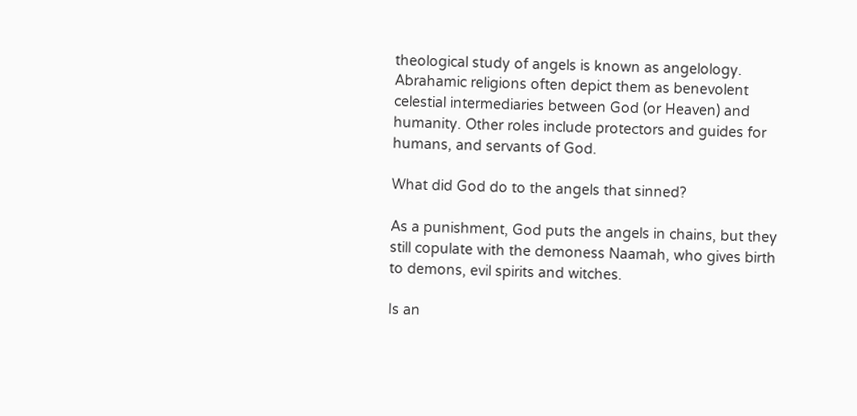theological study of angels is known as angelology. Abrahamic religions often depict them as benevolent celestial intermediaries between God (or Heaven) and humanity. Other roles include protectors and guides for humans, and servants of God.

What did God do to the angels that sinned?

As a punishment, God puts the angels in chains, but they still copulate with the demoness Naamah, who gives birth to demons, evil spirits and witches.

Is an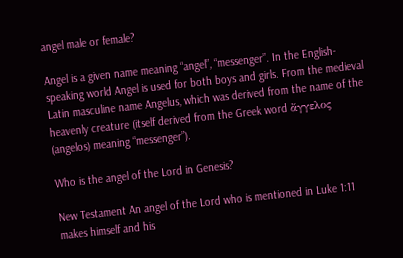angel male or female?

Angel is a given name meaning “angel”, “messenger”. In the English-speaking world Angel is used for both boys and girls. From the medieval Latin masculine name Angelus, which was derived from the name of the heavenly creature (itself derived from the Greek word ἄγγελος (angelos) meaning “messenger”).

Who is the angel of the Lord in Genesis?

New Testament An angel of the Lord who is mentioned in Luke 1:11 makes himself and his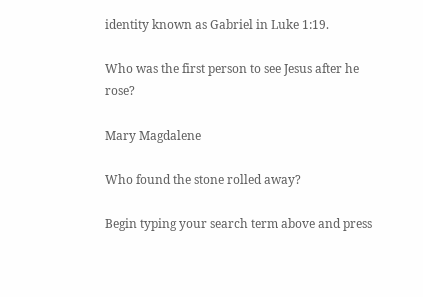identity known as Gabriel in Luke 1:19.

Who was the first person to see Jesus after he rose?

Mary Magdalene

Who found the stone rolled away?

Begin typing your search term above and press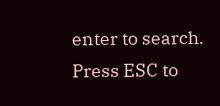enter to search. Press ESC to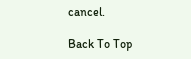cancel.

Back To Top